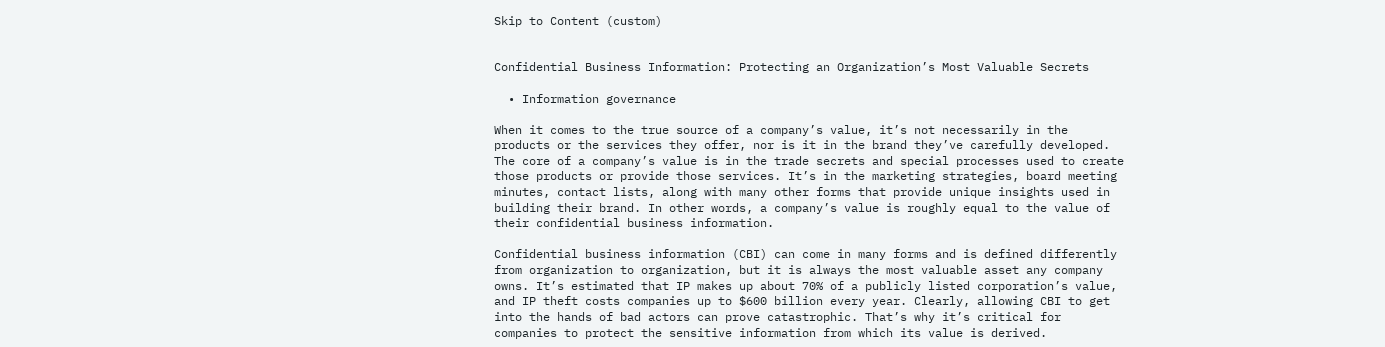Skip to Content (custom)


Confidential Business Information: Protecting an Organization’s Most Valuable Secrets

  • Information governance

When it comes to the true source of a company’s value, it’s not necessarily in the products or the services they offer, nor is it in the brand they’ve carefully developed. The core of a company’s value is in the trade secrets and special processes used to create those products or provide those services. It’s in the marketing strategies, board meeting minutes, contact lists, along with many other forms that provide unique insights used in building their brand. In other words, a company’s value is roughly equal to the value of their confidential business information.

Confidential business information (CBI) can come in many forms and is defined differently from organization to organization, but it is always the most valuable asset any company owns. It’s estimated that IP makes up about 70% of a publicly listed corporation’s value, and IP theft costs companies up to $600 billion every year. Clearly, allowing CBI to get into the hands of bad actors can prove catastrophic. That’s why it’s critical for companies to protect the sensitive information from which its value is derived.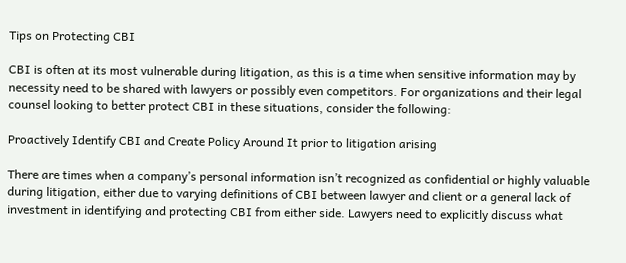Tips on Protecting CBI

CBI is often at its most vulnerable during litigation, as this is a time when sensitive information may by necessity need to be shared with lawyers or possibly even competitors. For organizations and their legal counsel looking to better protect CBI in these situations, consider the following:

Proactively Identify CBI and Create Policy Around It prior to litigation arising

There are times when a company’s personal information isn’t recognized as confidential or highly valuable during litigation, either due to varying definitions of CBI between lawyer and client or a general lack of investment in identifying and protecting CBI from either side. Lawyers need to explicitly discuss what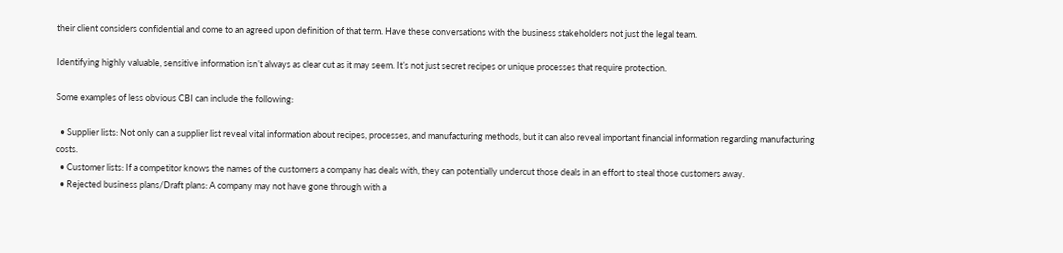their client considers confidential and come to an agreed upon definition of that term. Have these conversations with the business stakeholders not just the legal team.

Identifying highly valuable, sensitive information isn’t always as clear cut as it may seem. It’s not just secret recipes or unique processes that require protection.

Some examples of less obvious CBI can include the following:

  • Supplier lists: Not only can a supplier list reveal vital information about recipes, processes, and manufacturing methods, but it can also reveal important financial information regarding manufacturing costs.
  • Customer lists: If a competitor knows the names of the customers a company has deals with, they can potentially undercut those deals in an effort to steal those customers away.
  • Rejected business plans/Draft plans: A company may not have gone through with a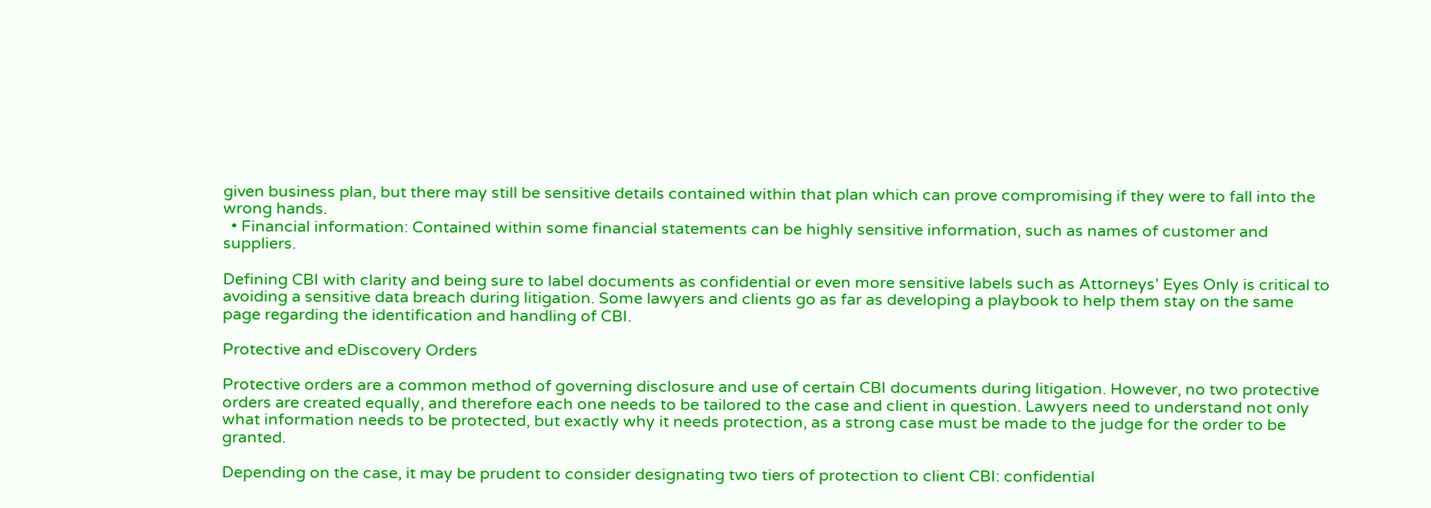given business plan, but there may still be sensitive details contained within that plan which can prove compromising if they were to fall into the wrong hands.
  • Financial information: Contained within some financial statements can be highly sensitive information, such as names of customer and suppliers.

Defining CBI with clarity and being sure to label documents as confidential or even more sensitive labels such as Attorneys’ Eyes Only is critical to avoiding a sensitive data breach during litigation. Some lawyers and clients go as far as developing a playbook to help them stay on the same page regarding the identification and handling of CBI.

Protective and eDiscovery Orders

Protective orders are a common method of governing disclosure and use of certain CBI documents during litigation. However, no two protective orders are created equally, and therefore each one needs to be tailored to the case and client in question. Lawyers need to understand not only what information needs to be protected, but exactly why it needs protection, as a strong case must be made to the judge for the order to be granted.

Depending on the case, it may be prudent to consider designating two tiers of protection to client CBI: confidential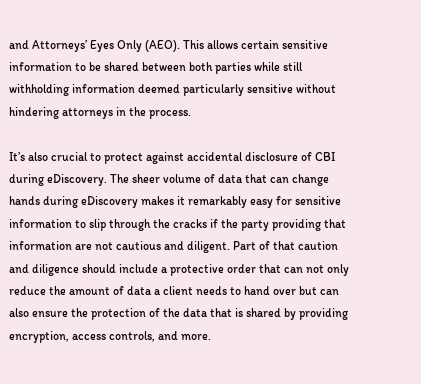and Attorneys’ Eyes Only (AEO). This allows certain sensitive information to be shared between both parties while still withholding information deemed particularly sensitive without hindering attorneys in the process.

It’s also crucial to protect against accidental disclosure of CBI during eDiscovery. The sheer volume of data that can change hands during eDiscovery makes it remarkably easy for sensitive information to slip through the cracks if the party providing that information are not cautious and diligent. Part of that caution and diligence should include a protective order that can not only reduce the amount of data a client needs to hand over but can also ensure the protection of the data that is shared by providing encryption, access controls, and more.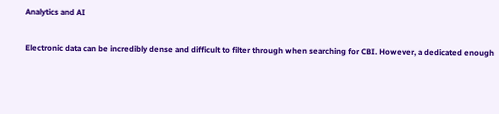Analytics and AI

Electronic data can be incredibly dense and difficult to filter through when searching for CBI. However, a dedicated enough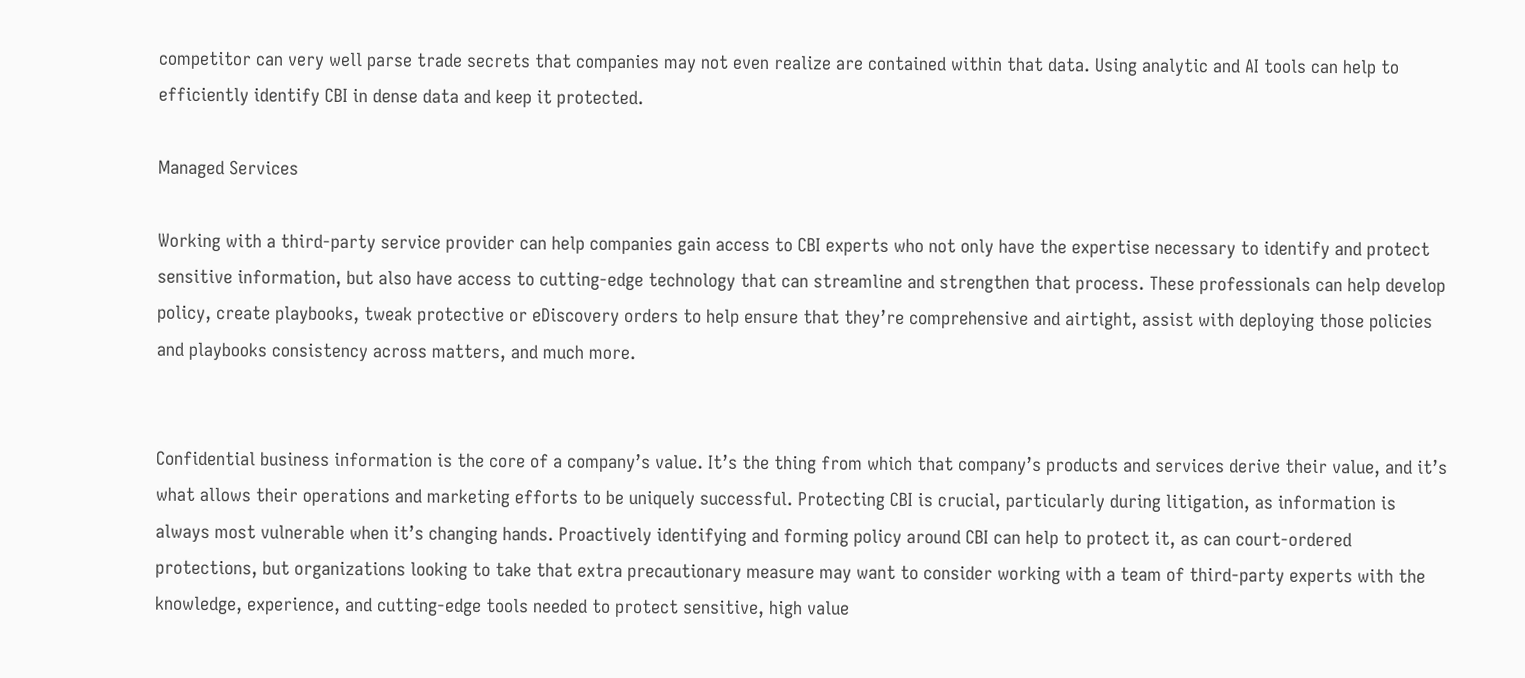competitor can very well parse trade secrets that companies may not even realize are contained within that data. Using analytic and AI tools can help to efficiently identify CBI in dense data and keep it protected.

Managed Services

Working with a third-party service provider can help companies gain access to CBI experts who not only have the expertise necessary to identify and protect sensitive information, but also have access to cutting-edge technology that can streamline and strengthen that process. These professionals can help develop policy, create playbooks, tweak protective or eDiscovery orders to help ensure that they’re comprehensive and airtight, assist with deploying those policies and playbooks consistency across matters, and much more.


Confidential business information is the core of a company’s value. It’s the thing from which that company’s products and services derive their value, and it’s what allows their operations and marketing efforts to be uniquely successful. Protecting CBI is crucial, particularly during litigation, as information is always most vulnerable when it’s changing hands. Proactively identifying and forming policy around CBI can help to protect it, as can court-ordered protections, but organizations looking to take that extra precautionary measure may want to consider working with a team of third-party experts with the knowledge, experience, and cutting-edge tools needed to protect sensitive, high value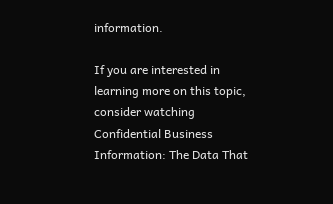information.

If you are interested in learning more on this topic, consider watching Confidential Business Information: The Data That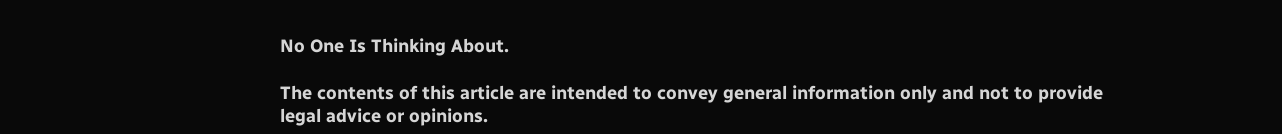No One Is Thinking About.

The contents of this article are intended to convey general information only and not to provide legal advice or opinions.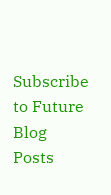Subscribe to Future Blog Posts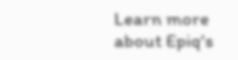Learn more about Epiq's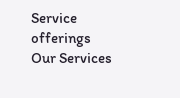Service offerings
Our Services